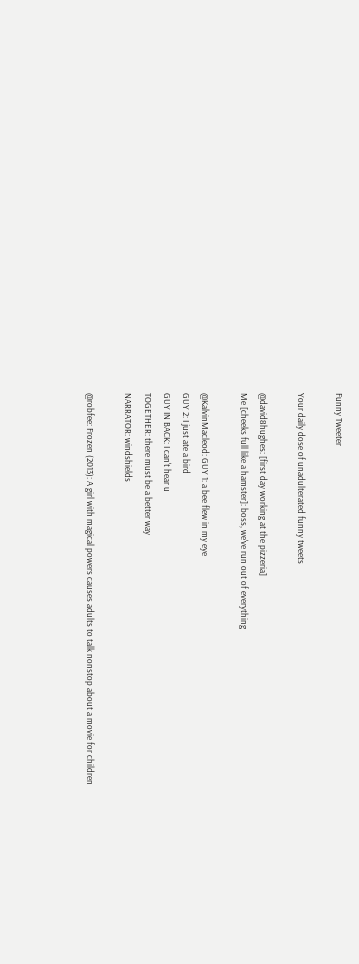Funny Tweeter

Your daily dose of unadulterated funny tweets

@david8hughes: [first day working at the pizzeria]
Me [cheeks full like a hamster]: boss, we've run out of everything

@KalvinMacleod: GUY 1: a bee flew in my eye
GUY 2: I just ate a bird
GUY IN BACK: I can't hear u
TOGETHER: there must be a better way
NARRATOR: windshields

@robfee: Frozen (2013): A girl with magical powers causes adults to talk nonstop about a movie for children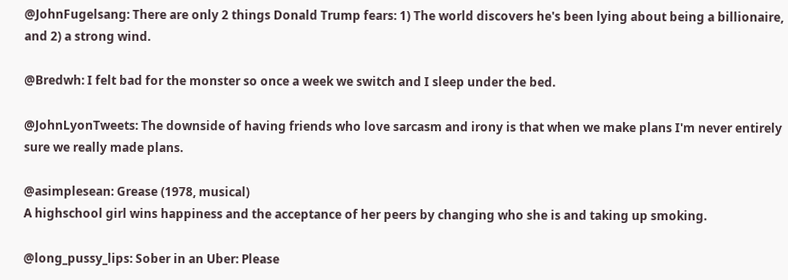@JohnFugelsang: There are only 2 things Donald Trump fears: 1) The world discovers he's been lying about being a billionaire, and 2) a strong wind.

@Bredwh: I felt bad for the monster so once a week we switch and I sleep under the bed.

@JohnLyonTweets: The downside of having friends who love sarcasm and irony is that when we make plans I'm never entirely sure we really made plans.

@asimplesean: Grease (1978, musical)
A highschool girl wins happiness and the acceptance of her peers by changing who she is and taking up smoking.

@long_pussy_lips: Sober in an Uber: Please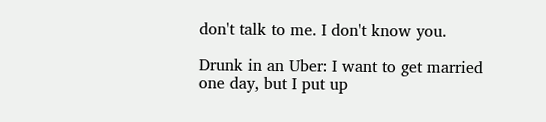don't talk to me. I don't know you.

Drunk in an Uber: I want to get married one day, but I put up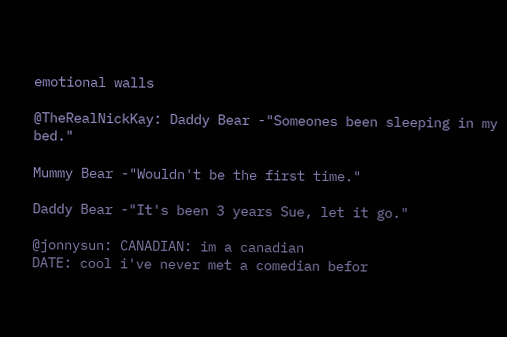emotional walls

@TheRealNickKay: Daddy Bear -"Someones been sleeping in my bed."

Mummy Bear -"Wouldn't be the first time."

Daddy Bear -"It's been 3 years Sue, let it go."

@jonnysun: CANADIAN: im a canadian
DATE: cool i've never met a comedian befor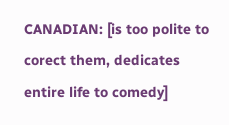CANADIAN: [is too polite to corect them, dedicates entire life to comedy]